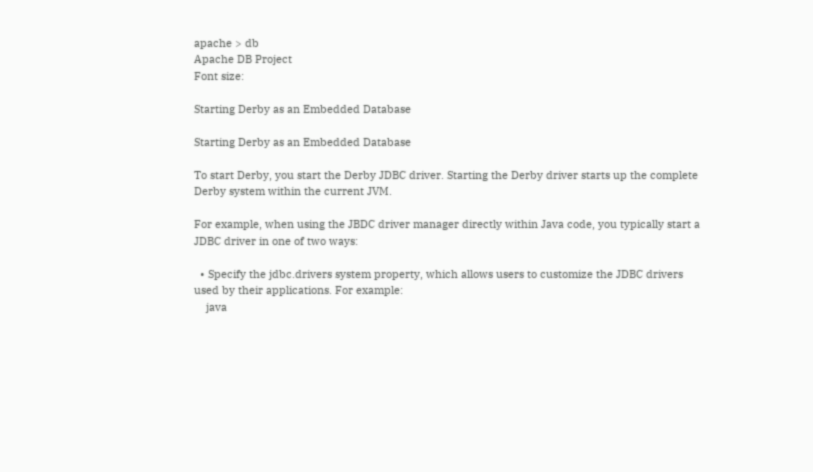apache > db
Apache DB Project
Font size:

Starting Derby as an Embedded Database

Starting Derby as an Embedded Database

To start Derby, you start the Derby JDBC driver. Starting the Derby driver starts up the complete Derby system within the current JVM.

For example, when using the JBDC driver manager directly within Java code, you typically start a JDBC driver in one of two ways:

  • Specify the jdbc.drivers system property, which allows users to customize the JDBC drivers used by their applications. For example:
    java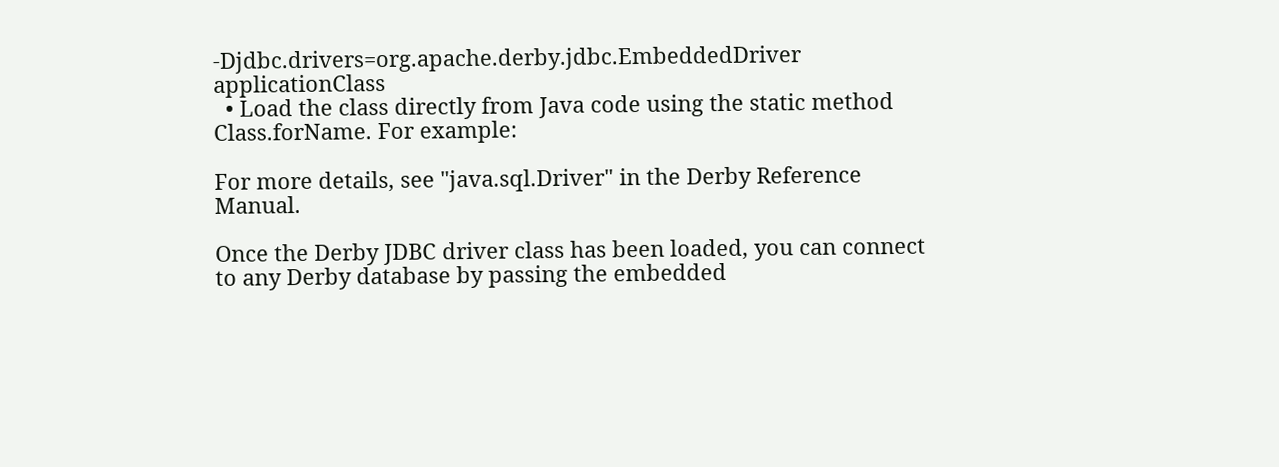-Djdbc.drivers=org.apache.derby.jdbc.EmbeddedDriver applicationClass
  • Load the class directly from Java code using the static method Class.forName. For example:

For more details, see "java.sql.Driver" in the Derby Reference Manual.

Once the Derby JDBC driver class has been loaded, you can connect to any Derby database by passing the embedded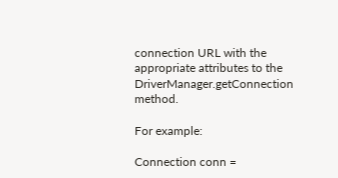connection URL with the appropriate attributes to the DriverManager.getConnection method.

For example:

Connection conn =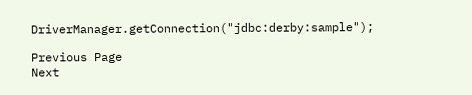DriverManager.getConnection("jdbc:derby:sample");

Previous Page
Next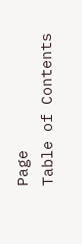Page
Table of Contents